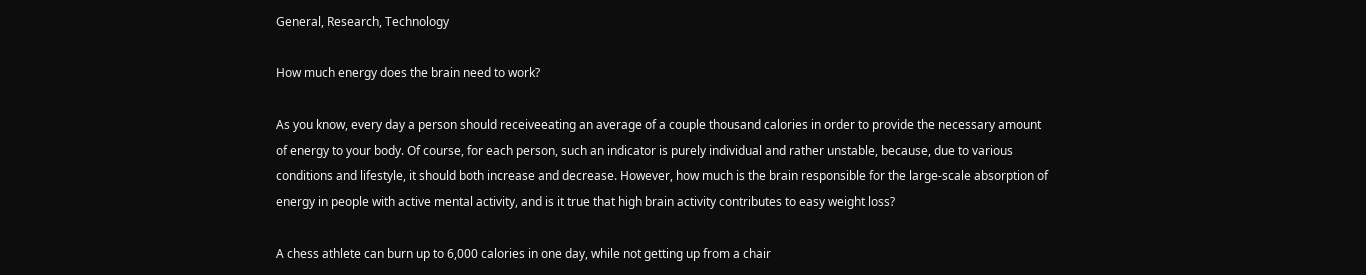General, Research, Technology

How much energy does the brain need to work?

As you know, every day a person should receiveeating an average of a couple thousand calories in order to provide the necessary amount of energy to your body. Of course, for each person, such an indicator is purely individual and rather unstable, because, due to various conditions and lifestyle, it should both increase and decrease. However, how much is the brain responsible for the large-scale absorption of energy in people with active mental activity, and is it true that high brain activity contributes to easy weight loss?

A chess athlete can burn up to 6,000 calories in one day, while not getting up from a chair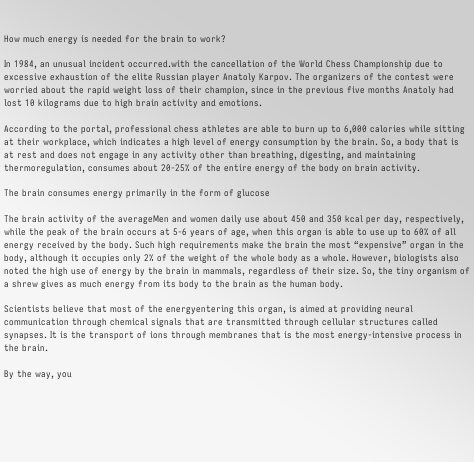How much energy is needed for the brain to work?

In 1984, an unusual incident occurred.with the cancellation of the World Chess Championship due to excessive exhaustion of the elite Russian player Anatoly Karpov. The organizers of the contest were worried about the rapid weight loss of their champion, since in the previous five months Anatoly had lost 10 kilograms due to high brain activity and emotions.

According to the portal, professional chess athletes are able to burn up to 6,000 calories while sitting at their workplace, which indicates a high level of energy consumption by the brain. So, a body that is at rest and does not engage in any activity other than breathing, digesting, and maintaining thermoregulation, consumes about 20-25% of the entire energy of the body on brain activity.

The brain consumes energy primarily in the form of glucose

The brain activity of the averageMen and women daily use about 450 and 350 kcal per day, respectively, while the peak of the brain occurs at 5-6 years of age, when this organ is able to use up to 60% of all energy received by the body. Such high requirements make the brain the most “expensive” organ in the body, although it occupies only 2% of the weight of the whole body as a whole. However, biologists also noted the high use of energy by the brain in mammals, regardless of their size. So, the tiny organism of a shrew gives as much energy from its body to the brain as the human body.

Scientists believe that most of the energyentering this organ, is aimed at providing neural communication through chemical signals that are transmitted through cellular structures called synapses. It is the transport of ions through membranes that is the most energy-intensive process in the brain.

By the way, you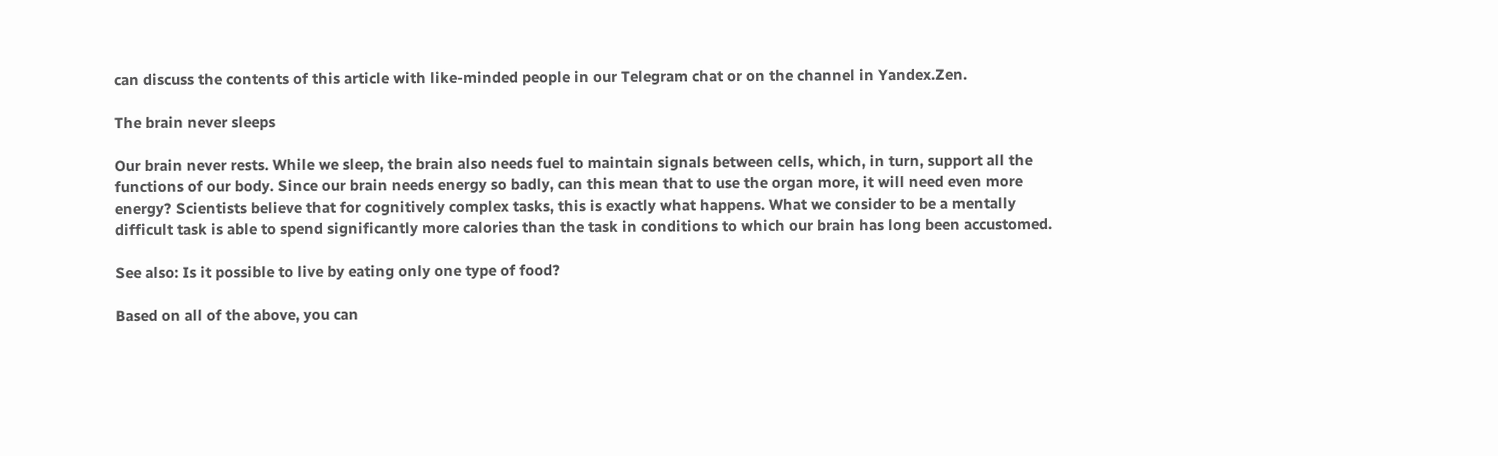can discuss the contents of this article with like-minded people in our Telegram chat or on the channel in Yandex.Zen.

The brain never sleeps

Our brain never rests. While we sleep, the brain also needs fuel to maintain signals between cells, which, in turn, support all the functions of our body. Since our brain needs energy so badly, can this mean that to use the organ more, it will need even more energy? Scientists believe that for cognitively complex tasks, this is exactly what happens. What we consider to be a mentally difficult task is able to spend significantly more calories than the task in conditions to which our brain has long been accustomed.

See also: Is it possible to live by eating only one type of food?

Based on all of the above, you can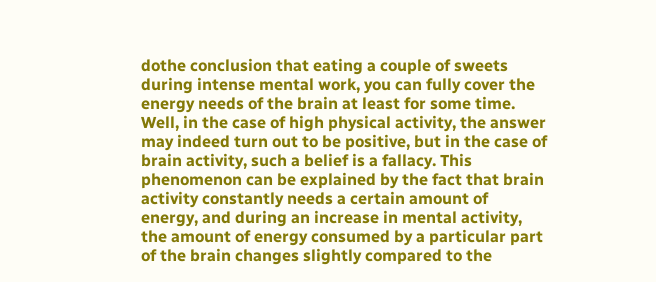dothe conclusion that eating a couple of sweets during intense mental work, you can fully cover the energy needs of the brain at least for some time. Well, in the case of high physical activity, the answer may indeed turn out to be positive, but in the case of brain activity, such a belief is a fallacy. This phenomenon can be explained by the fact that brain activity constantly needs a certain amount of energy, and during an increase in mental activity, the amount of energy consumed by a particular part of the brain changes slightly compared to the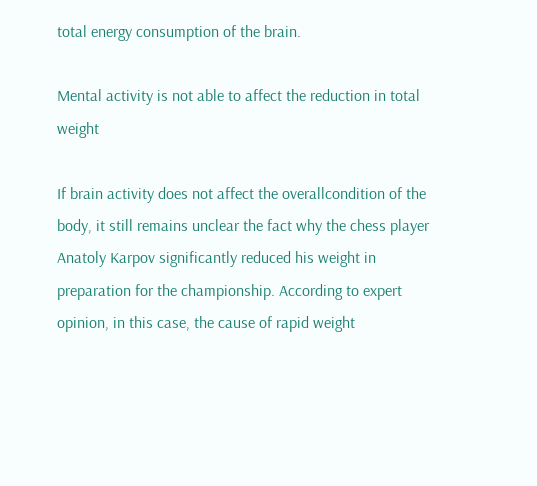total energy consumption of the brain.

Mental activity is not able to affect the reduction in total weight

If brain activity does not affect the overallcondition of the body, it still remains unclear the fact why the chess player Anatoly Karpov significantly reduced his weight in preparation for the championship. According to expert opinion, in this case, the cause of rapid weight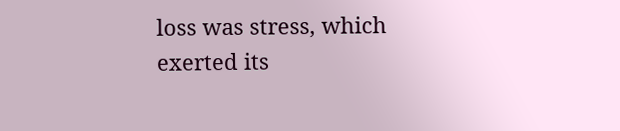loss was stress, which exerted its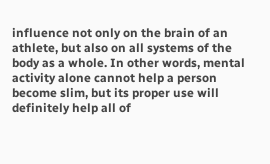influence not only on the brain of an athlete, but also on all systems of the body as a whole. In other words, mental activity alone cannot help a person become slim, but its proper use will definitely help all of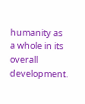humanity as a whole in its overall development.